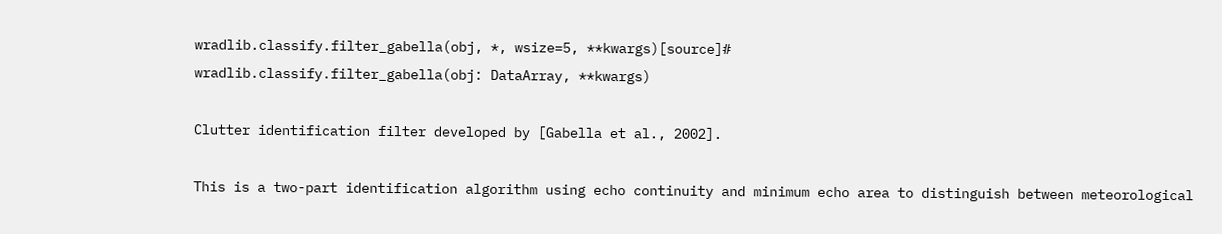wradlib.classify.filter_gabella(obj, *, wsize=5, **kwargs)[source]#
wradlib.classify.filter_gabella(obj: DataArray, **kwargs)

Clutter identification filter developed by [Gabella et al., 2002].

This is a two-part identification algorithm using echo continuity and minimum echo area to distinguish between meteorological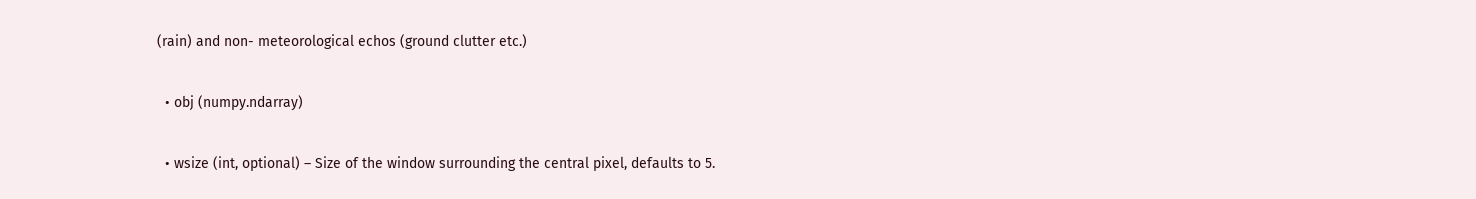(rain) and non- meteorological echos (ground clutter etc.)

  • obj (numpy.ndarray)

  • wsize (int, optional) – Size of the window surrounding the central pixel, defaults to 5.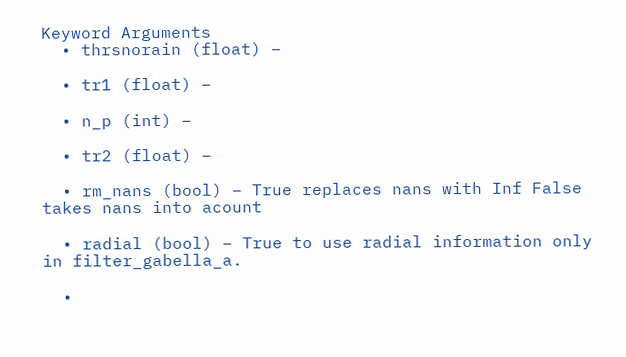Keyword Arguments
  • thrsnorain (float) –

  • tr1 (float) –

  • n_p (int) –

  • tr2 (float) –

  • rm_nans (bool) – True replaces nans with Inf False takes nans into acount

  • radial (bool) – True to use radial information only in filter_gabella_a.

  •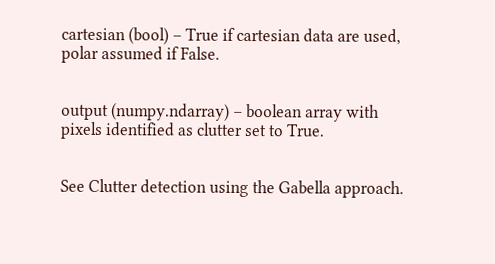cartesian (bool) – True if cartesian data are used, polar assumed if False.


output (numpy.ndarray) – boolean array with pixels identified as clutter set to True.


See Clutter detection using the Gabella approach.